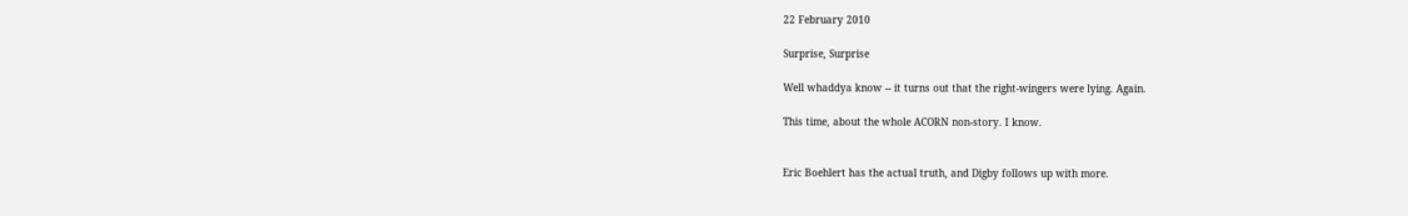22 February 2010

Surprise, Surprise

Well whaddya know -- it turns out that the right-wingers were lying. Again.

This time, about the whole ACORN non-story. I know.


Eric Boehlert has the actual truth, and Digby follows up with more.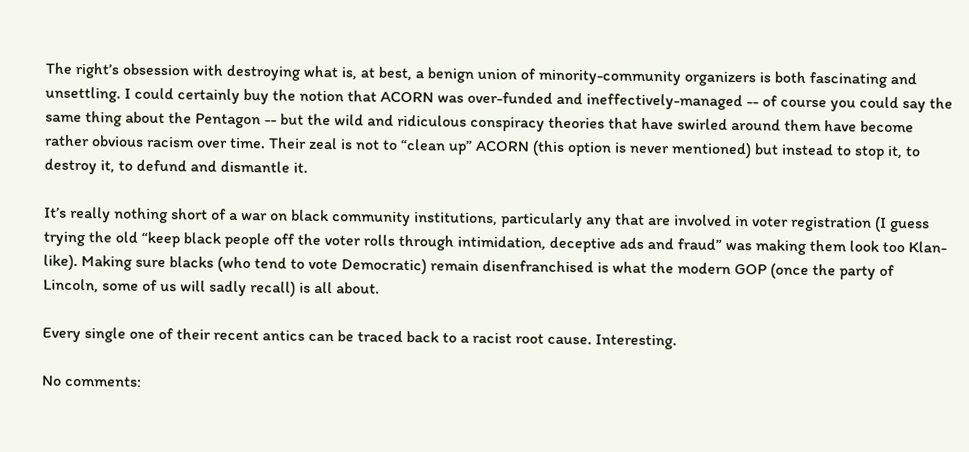The right’s obsession with destroying what is, at best, a benign union of minority-community organizers is both fascinating and unsettling. I could certainly buy the notion that ACORN was over-funded and ineffectively-managed -- of course you could say the same thing about the Pentagon -- but the wild and ridiculous conspiracy theories that have swirled around them have become rather obvious racism over time. Their zeal is not to “clean up” ACORN (this option is never mentioned) but instead to stop it, to destroy it, to defund and dismantle it.

It’s really nothing short of a war on black community institutions, particularly any that are involved in voter registration (I guess trying the old “keep black people off the voter rolls through intimidation, deceptive ads and fraud” was making them look too Klan-like). Making sure blacks (who tend to vote Democratic) remain disenfranchised is what the modern GOP (once the party of Lincoln, some of us will sadly recall) is all about.

Every single one of their recent antics can be traced back to a racist root cause. Interesting.

No comments: